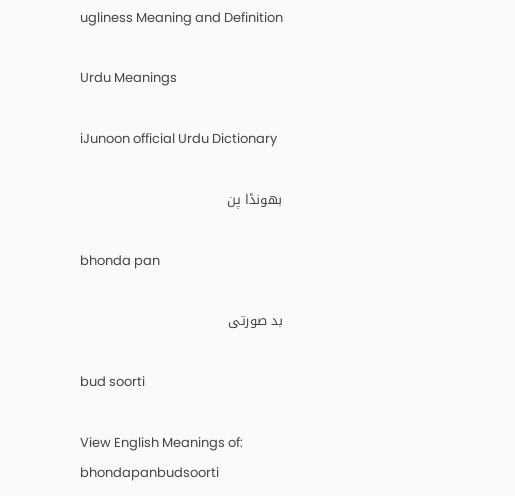ugliness Meaning and Definition

Urdu Meanings

iJunoon official Urdu Dictionary

بھونڈا پن

bhonda pan

بد صورتی

bud soorti

View English Meanings of: bhondapanbudsoorti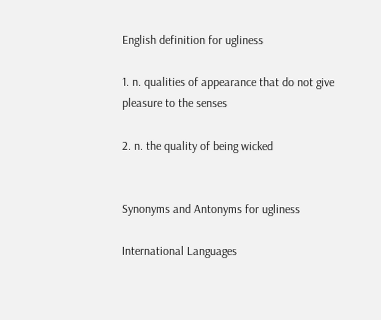English definition for ugliness

1. n. qualities of appearance that do not give pleasure to the senses

2. n. the quality of being wicked


Synonyms and Antonyms for ugliness

International Languages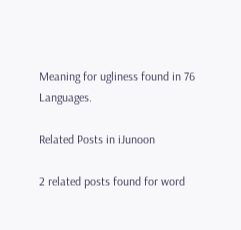Meaning for ugliness found in 76 Languages.

Related Posts in iJunoon

2 related posts found for word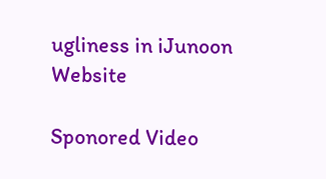ugliness in iJunoon Website

Sponored Video